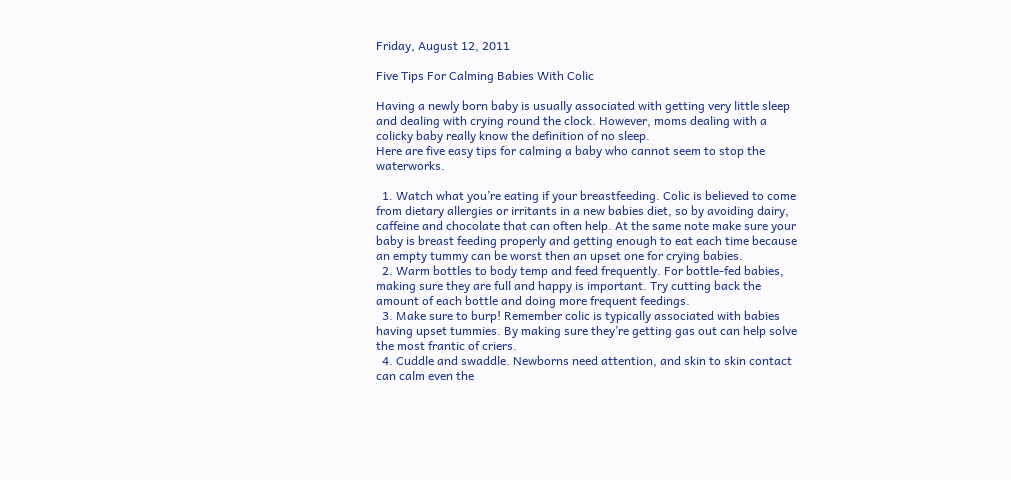Friday, August 12, 2011

Five Tips For Calming Babies With Colic

Having a newly born baby is usually associated with getting very little sleep and dealing with crying round the clock. However, moms dealing with a colicky baby really know the definition of no sleep.
Here are five easy tips for calming a baby who cannot seem to stop the waterworks.

  1. Watch what you’re eating if your breastfeeding. Colic is believed to come from dietary allergies or irritants in a new babies diet, so by avoiding dairy, caffeine and chocolate that can often help. At the same note make sure your baby is breast feeding properly and getting enough to eat each time because an empty tummy can be worst then an upset one for crying babies.
  2. Warm bottles to body temp and feed frequently. For bottle-fed babies, making sure they are full and happy is important. Try cutting back the amount of each bottle and doing more frequent feedings.
  3. Make sure to burp! Remember colic is typically associated with babies having upset tummies. By making sure they’re getting gas out can help solve the most frantic of criers.
  4. Cuddle and swaddle. Newborns need attention, and skin to skin contact can calm even the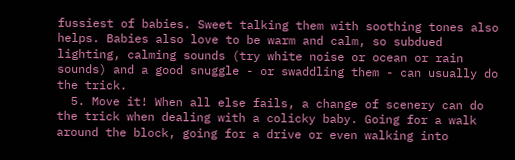fussiest of babies. Sweet talking them with soothing tones also helps. Babies also love to be warm and calm, so subdued lighting, calming sounds (try white noise or ocean or rain sounds) and a good snuggle - or swaddling them - can usually do the trick.
  5. Move it! When all else fails, a change of scenery can do the trick when dealing with a colicky baby. Going for a walk around the block, going for a drive or even walking into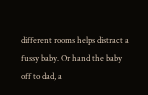different rooms helps distract a fussy baby. Or hand the baby off to dad, a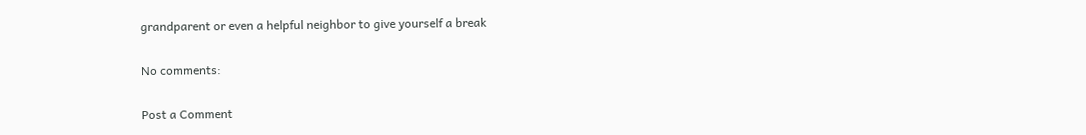grandparent or even a helpful neighbor to give yourself a break

No comments:

Post a Comment